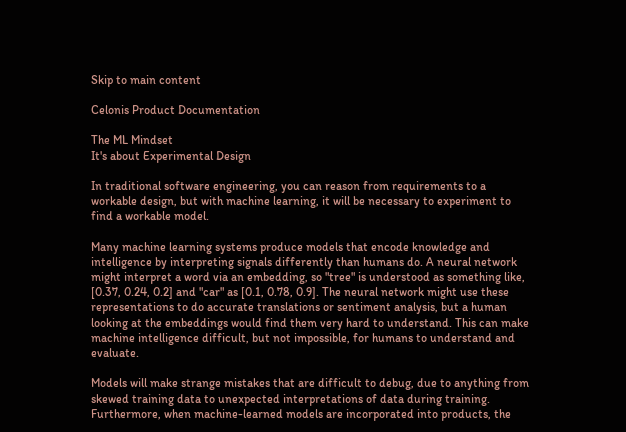Skip to main content

Celonis Product Documentation

The ML Mindset
It's about Experimental Design

In traditional software engineering, you can reason from requirements to a workable design, but with machine learning, it will be necessary to experiment to find a workable model.

Many machine learning systems produce models that encode knowledge and intelligence by interpreting signals differently than humans do. A neural network might interpret a word via an embedding, so "tree" is understood as something like, [0.37, 0.24, 0.2] and "car" as [0.1, 0.78, 0.9]. The neural network might use these representations to do accurate translations or sentiment analysis, but a human looking at the embeddings would find them very hard to understand. This can make machine intelligence difficult, but not impossible, for humans to understand and evaluate.

Models will make strange mistakes that are difficult to debug, due to anything from skewed training data to unexpected interpretations of data during training. Furthermore, when machine-learned models are incorporated into products, the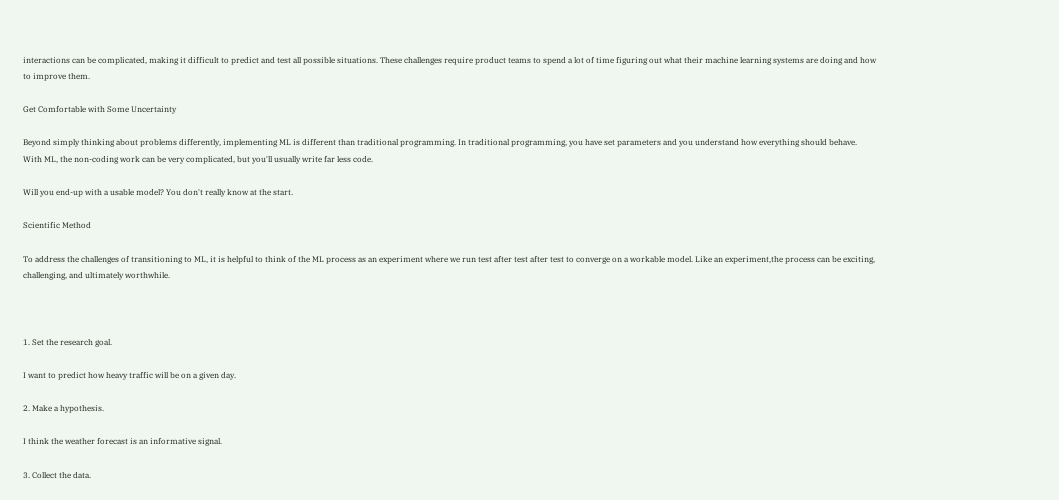interactions can be complicated, making it difficult to predict and test all possible situations. These challenges require product teams to spend a lot of time figuring out what their machine learning systems are doing and how to improve them.

Get Comfortable with Some Uncertainty

Beyond simply thinking about problems differently, implementing ML is different than traditional programming. In traditional programming, you have set parameters and you understand how everything should behave. With ML, the non-coding work can be very complicated, but you'll usually write far less code.

Will you end-up with a usable model? You don't really know at the start.

Scientific Method

To address the challenges of transitioning to ML, it is helpful to think of the ML process as an experiment where we run test after test after test to converge on a workable model. Like an experiment,the process can be exciting, challenging, and ultimately worthwhile.



1. Set the research goal.

I want to predict how heavy traffic will be on a given day.

2. Make a hypothesis.

I think the weather forecast is an informative signal.

3. Collect the data.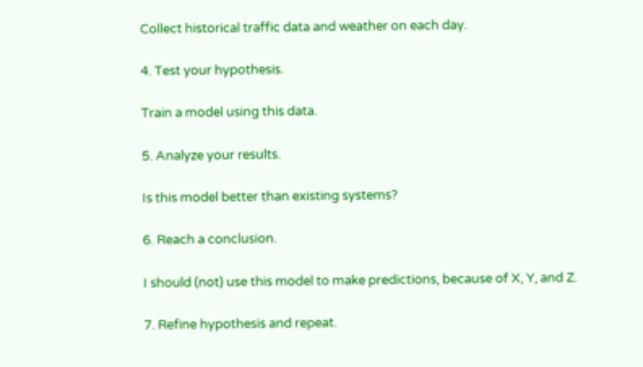Collect historical traffic data and weather on each day.

4. Test your hypothesis.

Train a model using this data.

5. Analyze your results.

Is this model better than existing systems?

6. Reach a conclusion.

I should (not) use this model to make predictions, because of X, Y, and Z.

7. Refine hypothesis and repeat.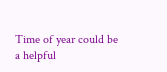Time of year could be a helpful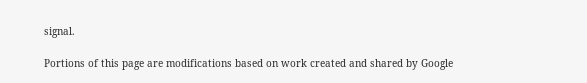signal.

Portions of this page are modifications based on work created and shared by Google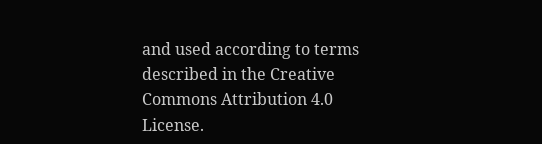and used according to terms described in the Creative Commons Attribution 4.0 License.